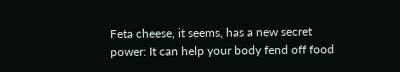Feta cheese, it seems, has a new secret power: It can help your body fend off food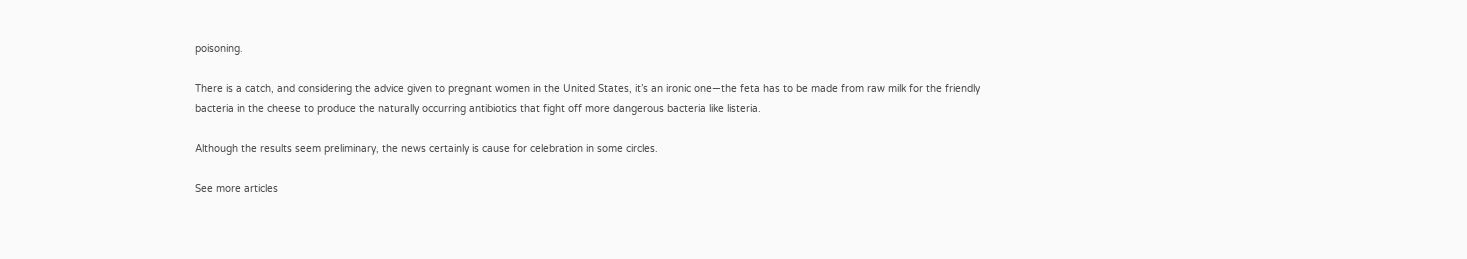poisoning.

There is a catch, and considering the advice given to pregnant women in the United States, it’s an ironic one—the feta has to be made from raw milk for the friendly bacteria in the cheese to produce the naturally occurring antibiotics that fight off more dangerous bacteria like listeria.

Although the results seem preliminary, the news certainly is cause for celebration in some circles.

See more articles